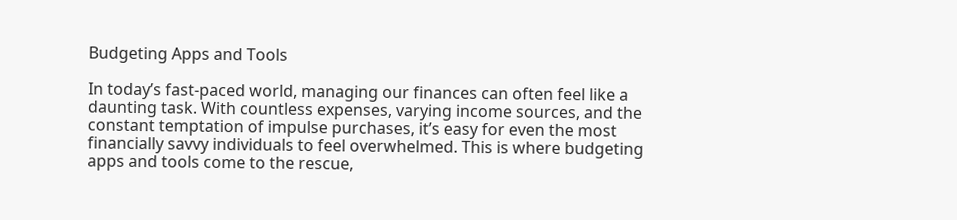Budgeting Apps and Tools

In today’s fast-paced world, managing our finances can often feel like a daunting task. With countless expenses, varying income sources, and the constant temptation of impulse purchases, it’s easy for even the most financially savvy individuals to feel overwhelmed. This is where budgeting apps and tools come to the rescue,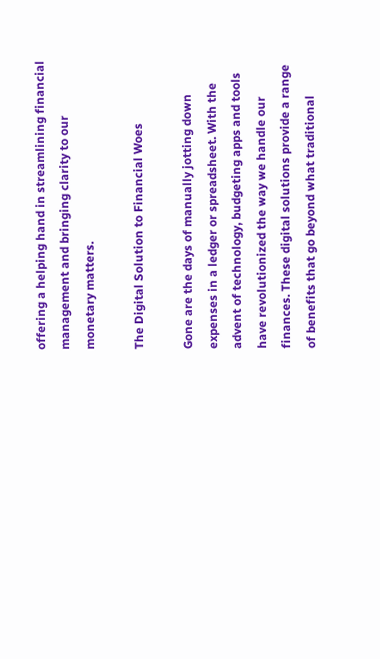offering a helping hand in streamlining financial management and bringing clarity to our monetary matters.

The Digital Solution to Financial Woes

Gone are the days of manually jotting down expenses in a ledger or spreadsheet. With the advent of technology, budgeting apps and tools have revolutionized the way we handle our finances. These digital solutions provide a range of benefits that go beyond what traditional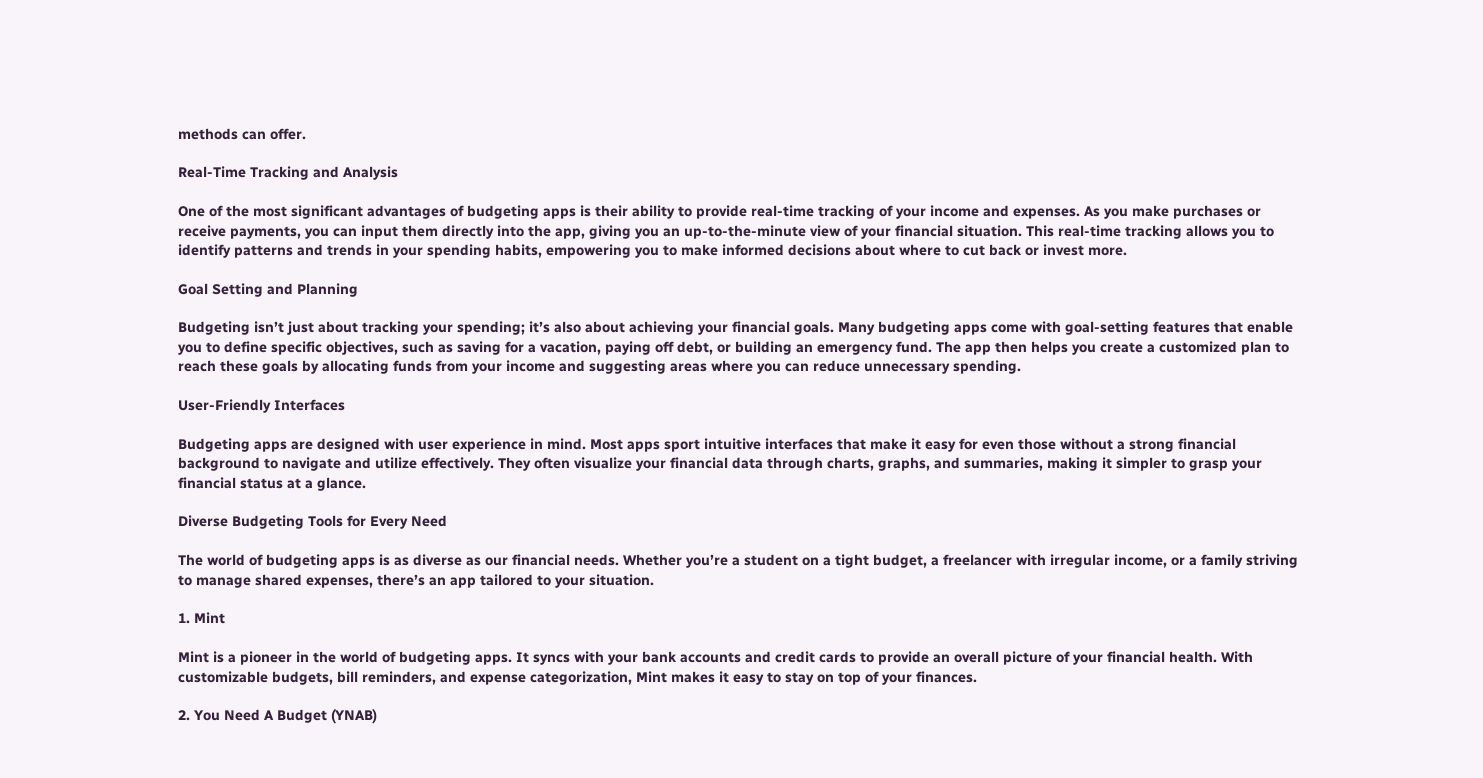methods can offer.

Real-Time Tracking and Analysis

One of the most significant advantages of budgeting apps is their ability to provide real-time tracking of your income and expenses. As you make purchases or receive payments, you can input them directly into the app, giving you an up-to-the-minute view of your financial situation. This real-time tracking allows you to identify patterns and trends in your spending habits, empowering you to make informed decisions about where to cut back or invest more.

Goal Setting and Planning

Budgeting isn’t just about tracking your spending; it’s also about achieving your financial goals. Many budgeting apps come with goal-setting features that enable you to define specific objectives, such as saving for a vacation, paying off debt, or building an emergency fund. The app then helps you create a customized plan to reach these goals by allocating funds from your income and suggesting areas where you can reduce unnecessary spending.

User-Friendly Interfaces

Budgeting apps are designed with user experience in mind. Most apps sport intuitive interfaces that make it easy for even those without a strong financial background to navigate and utilize effectively. They often visualize your financial data through charts, graphs, and summaries, making it simpler to grasp your financial status at a glance.

Diverse Budgeting Tools for Every Need

The world of budgeting apps is as diverse as our financial needs. Whether you’re a student on a tight budget, a freelancer with irregular income, or a family striving to manage shared expenses, there’s an app tailored to your situation.

1. Mint

Mint is a pioneer in the world of budgeting apps. It syncs with your bank accounts and credit cards to provide an overall picture of your financial health. With customizable budgets, bill reminders, and expense categorization, Mint makes it easy to stay on top of your finances.

2. You Need A Budget (YNAB)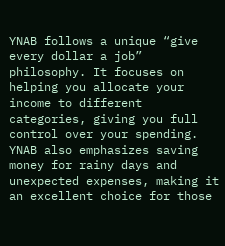YNAB follows a unique “give every dollar a job” philosophy. It focuses on helping you allocate your income to different categories, giving you full control over your spending. YNAB also emphasizes saving money for rainy days and unexpected expenses, making it an excellent choice for those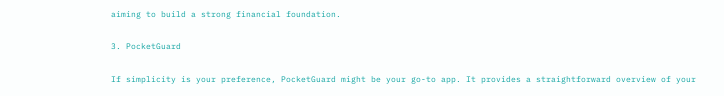aiming to build a strong financial foundation.

3. PocketGuard

If simplicity is your preference, PocketGuard might be your go-to app. It provides a straightforward overview of your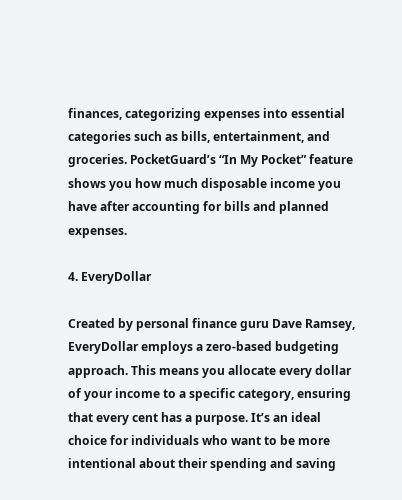finances, categorizing expenses into essential categories such as bills, entertainment, and groceries. PocketGuard’s “In My Pocket” feature shows you how much disposable income you have after accounting for bills and planned expenses.

4. EveryDollar

Created by personal finance guru Dave Ramsey, EveryDollar employs a zero-based budgeting approach. This means you allocate every dollar of your income to a specific category, ensuring that every cent has a purpose. It’s an ideal choice for individuals who want to be more intentional about their spending and saving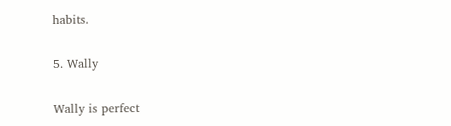habits.

5. Wally

Wally is perfect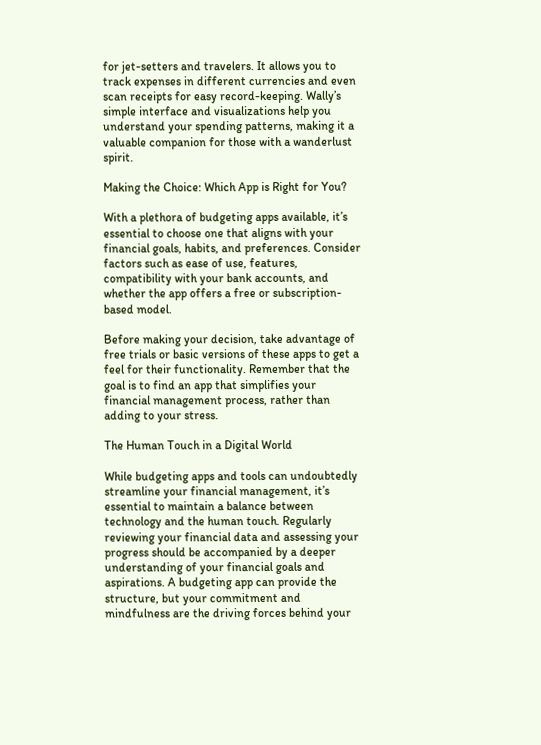for jet-setters and travelers. It allows you to track expenses in different currencies and even scan receipts for easy record-keeping. Wally’s simple interface and visualizations help you understand your spending patterns, making it a valuable companion for those with a wanderlust spirit.

Making the Choice: Which App is Right for You?

With a plethora of budgeting apps available, it’s essential to choose one that aligns with your financial goals, habits, and preferences. Consider factors such as ease of use, features, compatibility with your bank accounts, and whether the app offers a free or subscription-based model.

Before making your decision, take advantage of free trials or basic versions of these apps to get a feel for their functionality. Remember that the goal is to find an app that simplifies your financial management process, rather than adding to your stress.

The Human Touch in a Digital World

While budgeting apps and tools can undoubtedly streamline your financial management, it’s essential to maintain a balance between technology and the human touch. Regularly reviewing your financial data and assessing your progress should be accompanied by a deeper understanding of your financial goals and aspirations. A budgeting app can provide the structure, but your commitment and mindfulness are the driving forces behind your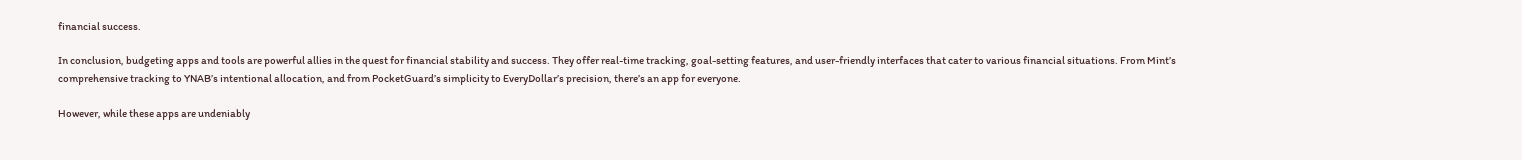financial success.

In conclusion, budgeting apps and tools are powerful allies in the quest for financial stability and success. They offer real-time tracking, goal-setting features, and user-friendly interfaces that cater to various financial situations. From Mint’s comprehensive tracking to YNAB’s intentional allocation, and from PocketGuard’s simplicity to EveryDollar’s precision, there’s an app for everyone.

However, while these apps are undeniably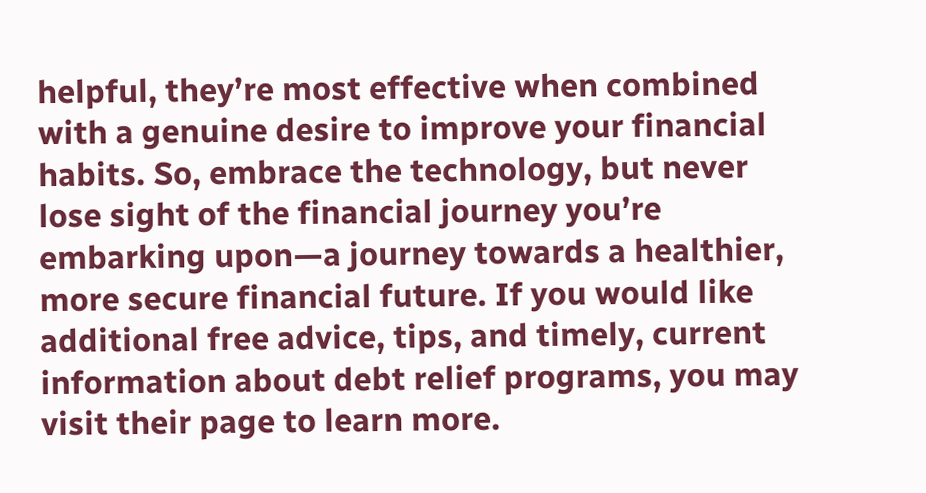helpful, they’re most effective when combined with a genuine desire to improve your financial habits. So, embrace the technology, but never lose sight of the financial journey you’re embarking upon—a journey towards a healthier, more secure financial future. If you would like additional free advice, tips, and timely, current information about debt relief programs, you may visit their page to learn more.